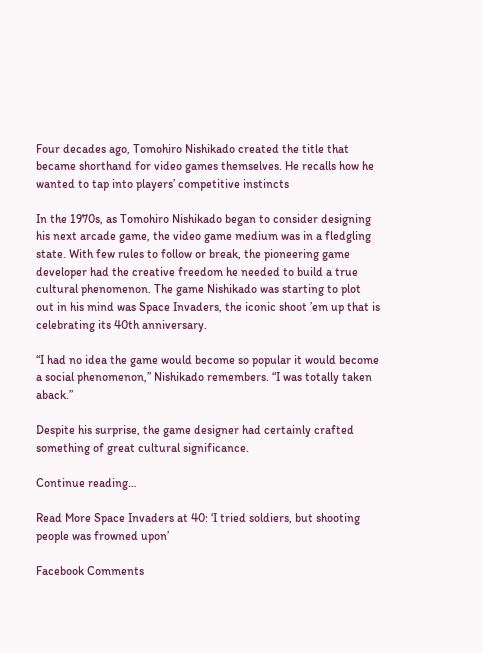Four decades ago, Tomohiro Nishikado created the title that became shorthand for video games themselves. He recalls how he wanted to tap into players’ competitive instincts

In the 1970s, as Tomohiro Nishikado began to consider designing his next arcade game, the video game medium was in a fledgling state. With few rules to follow or break, the pioneering game developer had the creative freedom he needed to build a true cultural phenomenon. The game Nishikado was starting to plot out in his mind was Space Invaders, the iconic shoot ’em up that is celebrating its 40th anniversary.

“I had no idea the game would become so popular it would become a social phenomenon,” Nishikado remembers. “I was totally taken aback.”

Despite his surprise, the game designer had certainly crafted something of great cultural significance.

Continue reading…

Read More Space Invaders at 40: ‘I tried soldiers, but shooting people was frowned upon’

Facebook Comments